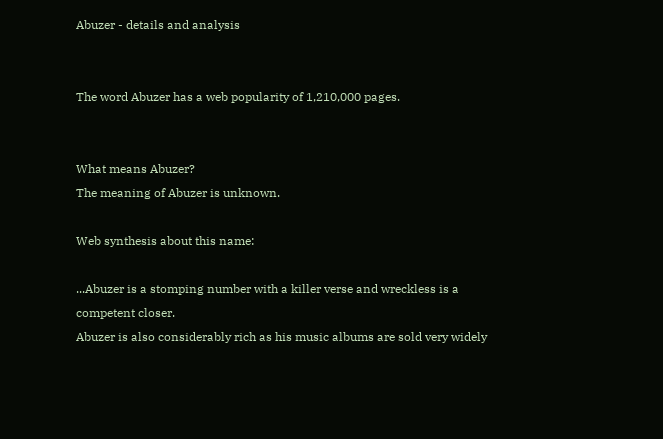Abuzer - details and analysis


The word Abuzer has a web popularity of 1,210,000 pages.


What means Abuzer?
The meaning of Abuzer is unknown.

Web synthesis about this name:

...Abuzer is a stomping number with a killer verse and wreckless is a competent closer.
Abuzer is also considerably rich as his music albums are sold very widely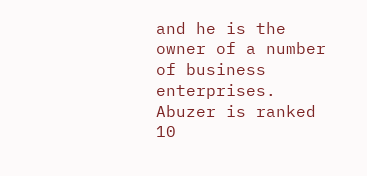and he is the owner of a number of business enterprises.
Abuzer is ranked 10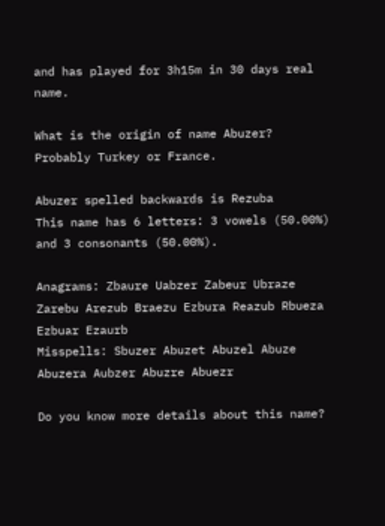and has played for 3h15m in 30 days real name.

What is the origin of name Abuzer? Probably Turkey or France.

Abuzer spelled backwards is Rezuba
This name has 6 letters: 3 vowels (50.00%) and 3 consonants (50.00%).

Anagrams: Zbaure Uabzer Zabeur Ubraze Zarebu Arezub Braezu Ezbura Reazub Rbueza Ezbuar Ezaurb
Misspells: Sbuzer Abuzet Abuzel Abuze Abuzera Aubzer Abuzre Abuezr

Do you know more details about this name?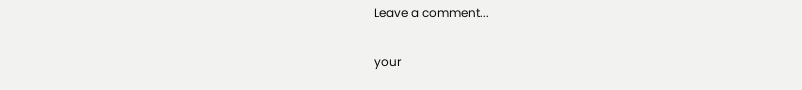Leave a comment...

your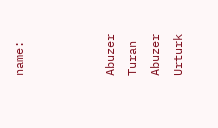name:



Abuzer Turan
Abuzer Urturk